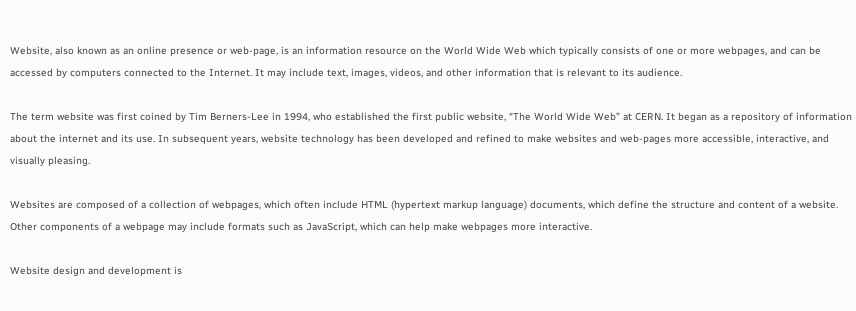Website, also known as an online presence or web-page, is an information resource on the World Wide Web which typically consists of one or more webpages, and can be accessed by computers connected to the Internet. It may include text, images, videos, and other information that is relevant to its audience.

The term website was first coined by Tim Berners-Lee in 1994, who established the first public website, “The World Wide Web” at CERN. It began as a repository of information about the internet and its use. In subsequent years, website technology has been developed and refined to make websites and web-pages more accessible, interactive, and visually pleasing.

Websites are composed of a collection of webpages, which often include HTML (hypertext markup language) documents, which define the structure and content of a website. Other components of a webpage may include formats such as JavaScript, which can help make webpages more interactive.

Website design and development is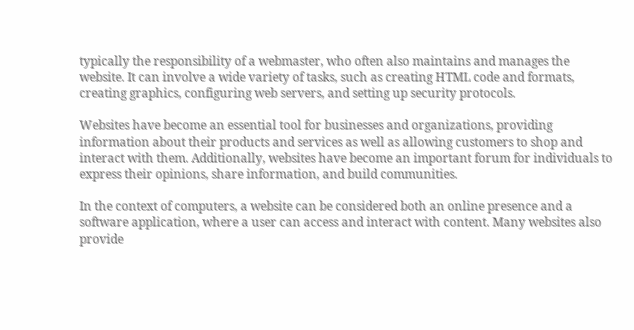typically the responsibility of a webmaster, who often also maintains and manages the website. It can involve a wide variety of tasks, such as creating HTML code and formats, creating graphics, configuring web servers, and setting up security protocols.

Websites have become an essential tool for businesses and organizations, providing information about their products and services as well as allowing customers to shop and interact with them. Additionally, websites have become an important forum for individuals to express their opinions, share information, and build communities.

In the context of computers, a website can be considered both an online presence and a software application, where a user can access and interact with content. Many websites also provide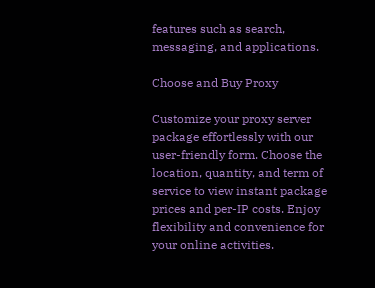features such as search, messaging, and applications.

Choose and Buy Proxy

Customize your proxy server package effortlessly with our user-friendly form. Choose the location, quantity, and term of service to view instant package prices and per-IP costs. Enjoy flexibility and convenience for your online activities.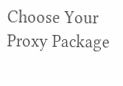Choose Your Proxy Package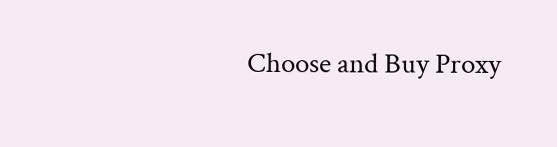Choose and Buy Proxy